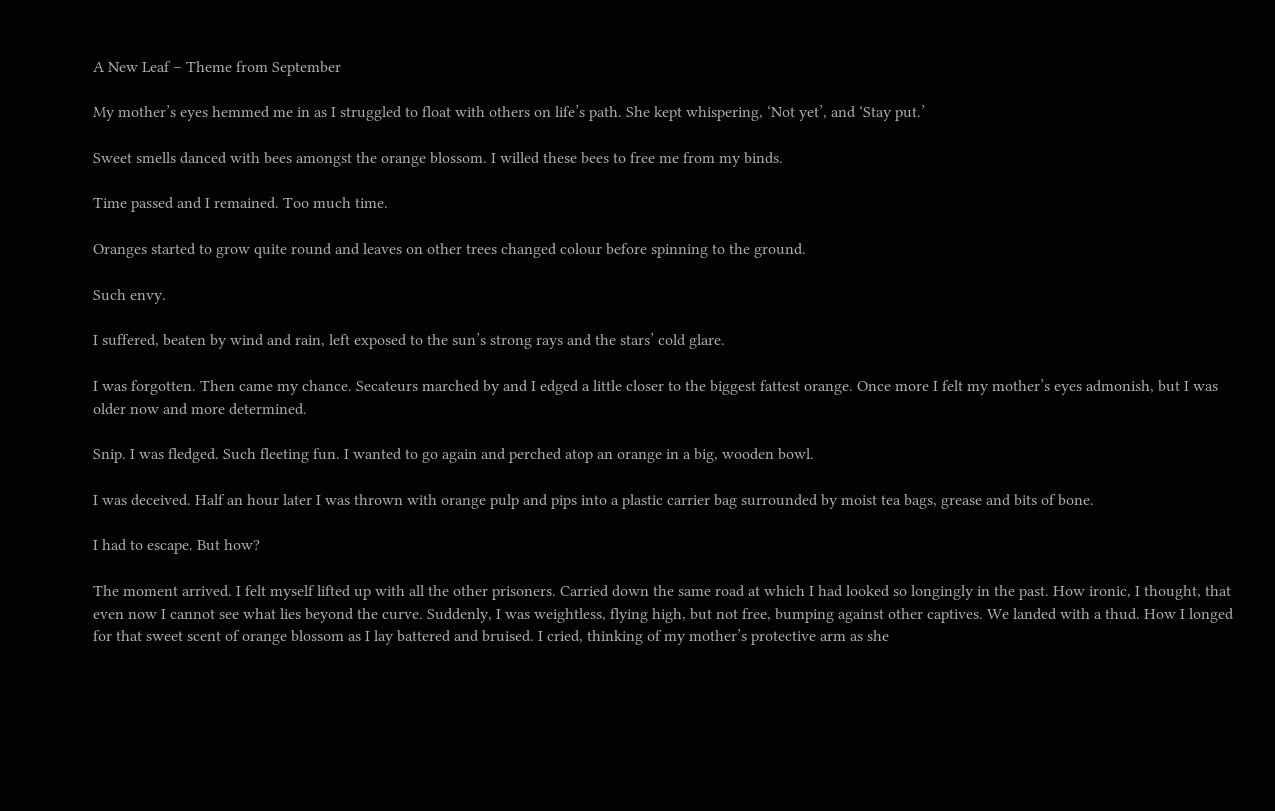A New Leaf – Theme from September

My mother’s eyes hemmed me in as I struggled to float with others on life’s path. She kept whispering, ‘Not yet’, and ‘Stay put.’

Sweet smells danced with bees amongst the orange blossom. I willed these bees to free me from my binds.

Time passed and I remained. Too much time.

Oranges started to grow quite round and leaves on other trees changed colour before spinning to the ground.

Such envy.

I suffered, beaten by wind and rain, left exposed to the sun’s strong rays and the stars’ cold glare.

I was forgotten. Then came my chance. Secateurs marched by and I edged a little closer to the biggest fattest orange. Once more I felt my mother’s eyes admonish, but I was older now and more determined.

Snip. I was fledged. Such fleeting fun. I wanted to go again and perched atop an orange in a big, wooden bowl.

I was deceived. Half an hour later I was thrown with orange pulp and pips into a plastic carrier bag surrounded by moist tea bags, grease and bits of bone.

I had to escape. But how?

The moment arrived. I felt myself lifted up with all the other prisoners. Carried down the same road at which I had looked so longingly in the past. How ironic, I thought, that even now I cannot see what lies beyond the curve. Suddenly, I was weightless, flying high, but not free, bumping against other captives. We landed with a thud. How I longed for that sweet scent of orange blossom as I lay battered and bruised. I cried, thinking of my mother’s protective arm as she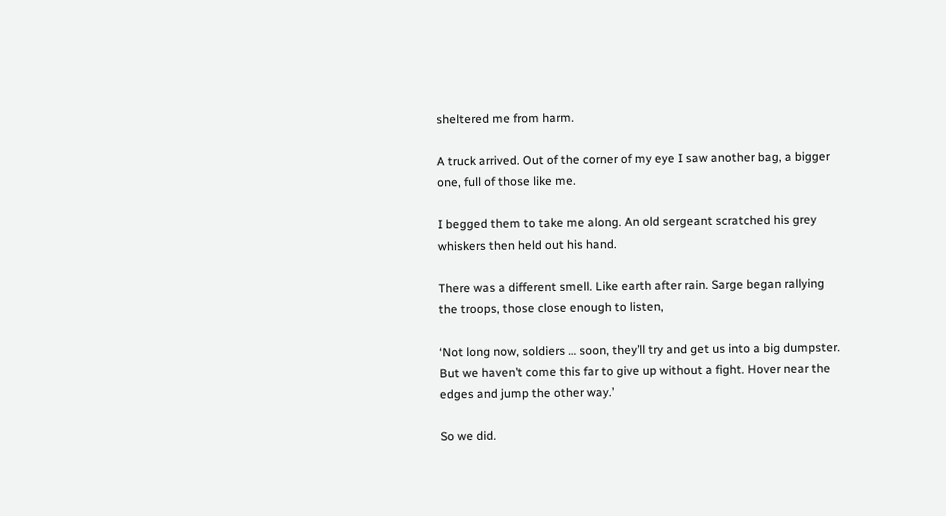sheltered me from harm.

A truck arrived. Out of the corner of my eye I saw another bag, a bigger one, full of those like me.

I begged them to take me along. An old sergeant scratched his grey whiskers then held out his hand.

There was a different smell. Like earth after rain. Sarge began rallying the troops, those close enough to listen,

‘Not long now, soldiers … soon, they’ll try and get us into a big dumpster. But we haven’t come this far to give up without a fight. Hover near the edges and jump the other way.’

So we did.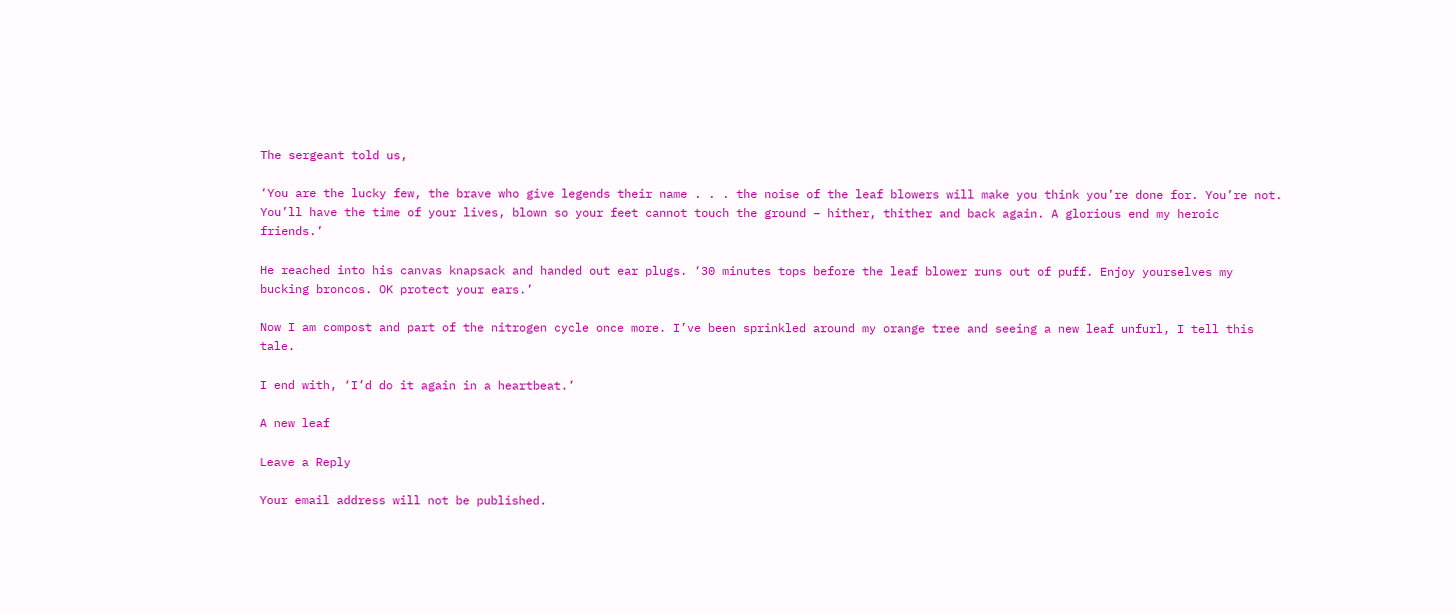The sergeant told us,

‘You are the lucky few, the brave who give legends their name . . . the noise of the leaf blowers will make you think you’re done for. You’re not. You’ll have the time of your lives, blown so your feet cannot touch the ground – hither, thither and back again. A glorious end my heroic friends.’

He reached into his canvas knapsack and handed out ear plugs. ‘30 minutes tops before the leaf blower runs out of puff. Enjoy yourselves my bucking broncos. OK protect your ears.’

Now I am compost and part of the nitrogen cycle once more. I’ve been sprinkled around my orange tree and seeing a new leaf unfurl, I tell this tale.

I end with, ‘I’d do it again in a heartbeat.’

A new leaf

Leave a Reply

Your email address will not be published.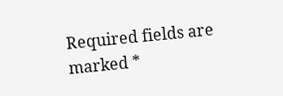Required fields are marked *